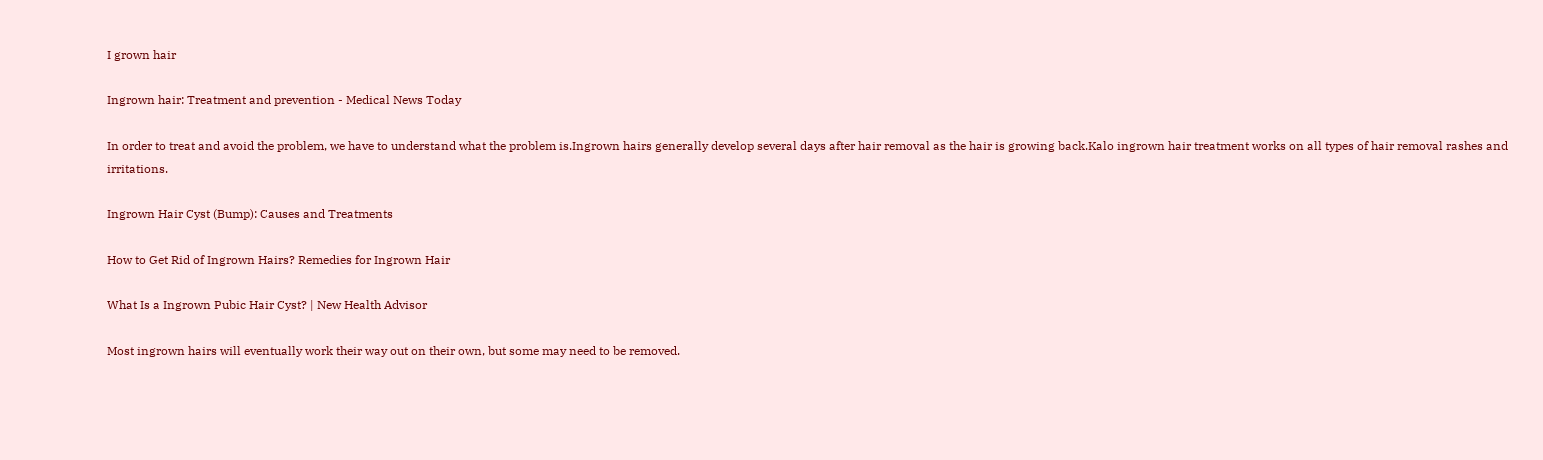I grown hair

Ingrown hair: Treatment and prevention - Medical News Today

In order to treat and avoid the problem, we have to understand what the problem is.Ingrown hairs generally develop several days after hair removal as the hair is growing back.Kalo ingrown hair treatment works on all types of hair removal rashes and irritations.

Ingrown Hair Cyst (Bump): Causes and Treatments

How to Get Rid of Ingrown Hairs? Remedies for Ingrown Hair

What Is a Ingrown Pubic Hair Cyst? | New Health Advisor

Most ingrown hairs will eventually work their way out on their own, but some may need to be removed.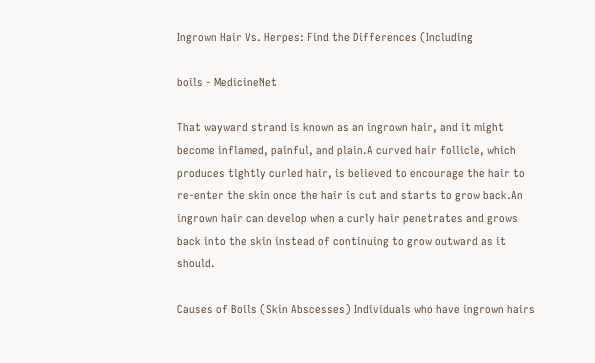Ingrown Hair Vs. Herpes: Find the Differences (Including

boils - MedicineNet

That wayward strand is known as an ingrown hair, and it might become inflamed, painful, and plain.A curved hair follicle, which produces tightly curled hair, is believed to encourage the hair to re-enter the skin once the hair is cut and starts to grow back.An ingrown hair can develop when a curly hair penetrates and grows back into the skin instead of continuing to grow outward as it should.

Causes of Boils (Skin Abscesses) Individuals who have ingrown hairs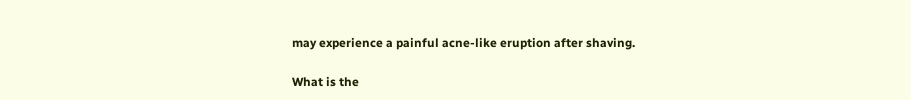may experience a painful acne-like eruption after shaving.

What is the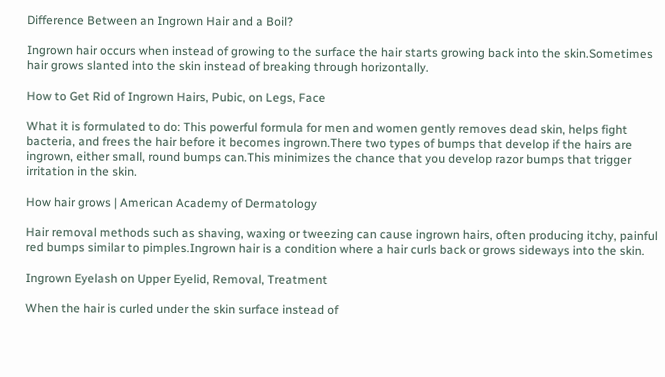Difference Between an Ingrown Hair and a Boil?

Ingrown hair occurs when instead of growing to the surface the hair starts growing back into the skin.Sometimes hair grows slanted into the skin instead of breaking through horizontally.

How to Get Rid of Ingrown Hairs, Pubic, on Legs, Face

What it is formulated to do: This powerful formula for men and women gently removes dead skin, helps fight bacteria, and frees the hair before it becomes ingrown.There two types of bumps that develop if the hairs are ingrown, either small, round bumps can.This minimizes the chance that you develop razor bumps that trigger irritation in the skin.

How hair grows | American Academy of Dermatology

Hair removal methods such as shaving, waxing or tweezing can cause ingrown hairs, often producing itchy, painful red bumps similar to pimples.Ingrown hair is a condition where a hair curls back or grows sideways into the skin.

Ingrown Eyelash on Upper Eyelid, Removal, Treatment

When the hair is curled under the skin surface instead of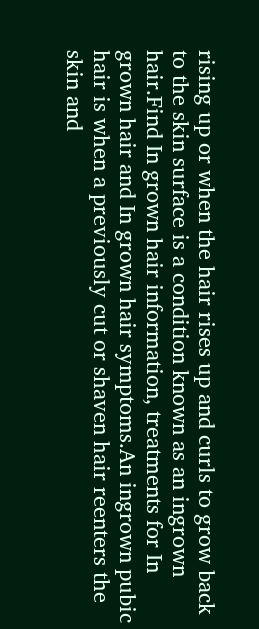rising up or when the hair rises up and curls to grow back to the skin surface is a condition known as an ingrown hair.Find In grown hair information, treatments for In grown hair and In grown hair symptoms.An ingrown pubic hair is when a previously cut or shaven hair reenters the skin and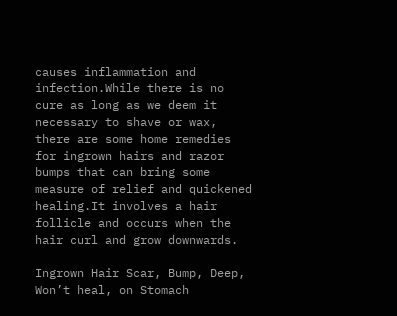causes inflammation and infection.While there is no cure as long as we deem it necessary to shave or wax, there are some home remedies for ingrown hairs and razor bumps that can bring some measure of relief and quickened healing.It involves a hair follicle and occurs when the hair curl and grow downwards.

Ingrown Hair Scar, Bump, Deep, Won’t heal, on Stomach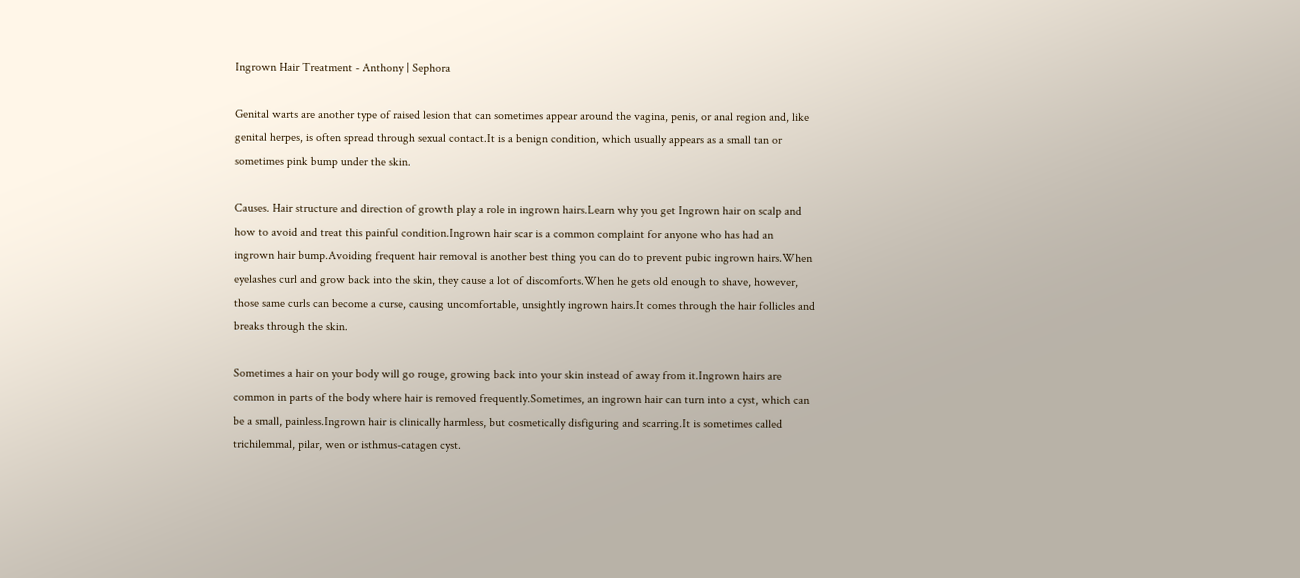Ingrown Hair Treatment - Anthony | Sephora

Genital warts are another type of raised lesion that can sometimes appear around the vagina, penis, or anal region and, like genital herpes, is often spread through sexual contact.It is a benign condition, which usually appears as a small tan or sometimes pink bump under the skin.

Causes. Hair structure and direction of growth play a role in ingrown hairs.Learn why you get Ingrown hair on scalp and how to avoid and treat this painful condition.Ingrown hair scar is a common complaint for anyone who has had an ingrown hair bump.Avoiding frequent hair removal is another best thing you can do to prevent pubic ingrown hairs.When eyelashes curl and grow back into the skin, they cause a lot of discomforts.When he gets old enough to shave, however, those same curls can become a curse, causing uncomfortable, unsightly ingrown hairs.It comes through the hair follicles and breaks through the skin.

Sometimes a hair on your body will go rouge, growing back into your skin instead of away from it.Ingrown hairs are common in parts of the body where hair is removed frequently.Sometimes, an ingrown hair can turn into a cyst, which can be a small, painless.Ingrown hair is clinically harmless, but cosmetically disfiguring and scarring.It is sometimes called trichilemmal, pilar, wen or isthmus-catagen cyst.